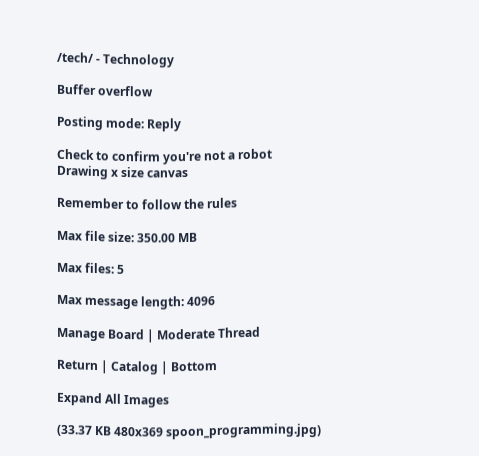/tech/ - Technology

Buffer overflow

Posting mode: Reply

Check to confirm you're not a robot
Drawing x size canvas

Remember to follow the rules

Max file size: 350.00 MB

Max files: 5

Max message length: 4096

Manage Board | Moderate Thread

Return | Catalog | Bottom

Expand All Images

(33.37 KB 480x369 spoon_programming.jpg)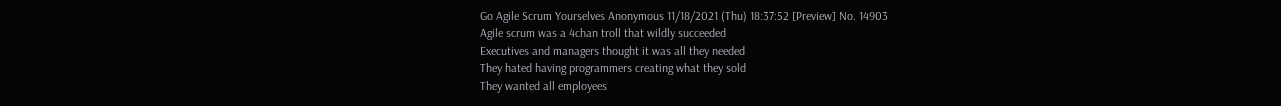Go Agile Scrum Yourselves Anonymous 11/18/2021 (Thu) 18:37:52 [Preview] No. 14903
Agile scrum was a 4chan troll that wildly succeeded
Executives and managers thought it was all they needed
They hated having programmers creating what they sold
They wanted all employees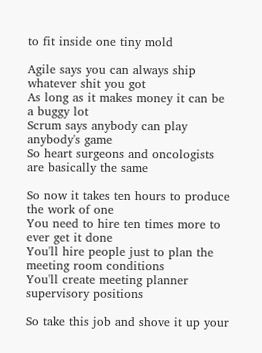to fit inside one tiny mold

Agile says you can always ship whatever shit you got
As long as it makes money it can be a buggy lot
Scrum says anybody can play anybody's game
So heart surgeons and oncologists are basically the same

So now it takes ten hours to produce the work of one
You need to hire ten times more to ever get it done
You'll hire people just to plan the meeting room conditions
You'll create meeting planner supervisory positions

So take this job and shove it up your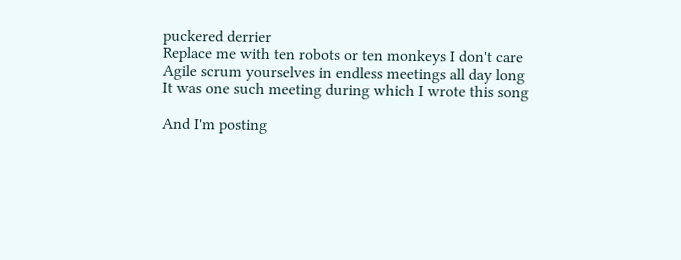puckered derrier
Replace me with ten robots or ten monkeys I don't care
Agile scrum yourselves in endless meetings all day long
It was one such meeting during which I wrote this song

And I'm posting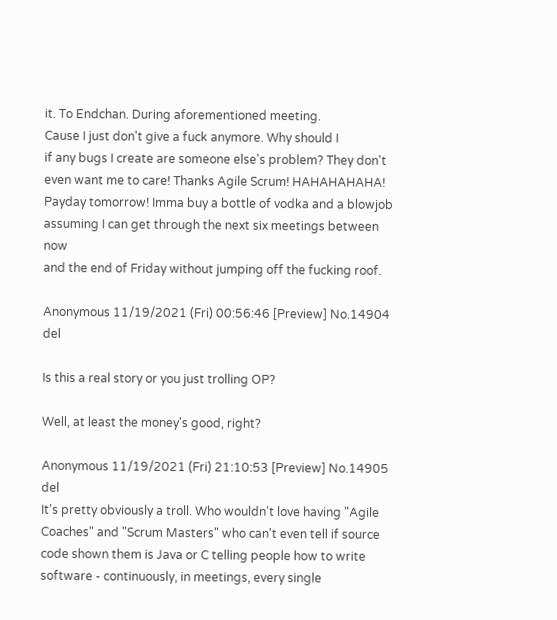it. To Endchan. During aforementioned meeting.
Cause I just don't give a fuck anymore. Why should I
if any bugs I create are someone else's problem? They don't
even want me to care! Thanks Agile Scrum! HAHAHAHAHA!
Payday tomorrow! Imma buy a bottle of vodka and a blowjob
assuming I can get through the next six meetings between now
and the end of Friday without jumping off the fucking roof.

Anonymous 11/19/2021 (Fri) 00:56:46 [Preview] No.14904 del

Is this a real story or you just trolling OP?

Well, at least the money's good, right?

Anonymous 11/19/2021 (Fri) 21:10:53 [Preview] No.14905 del
It's pretty obviously a troll. Who wouldn't love having "Agile Coaches" and "Scrum Masters" who can't even tell if source code shown them is Java or C telling people how to write software - continuously, in meetings, every single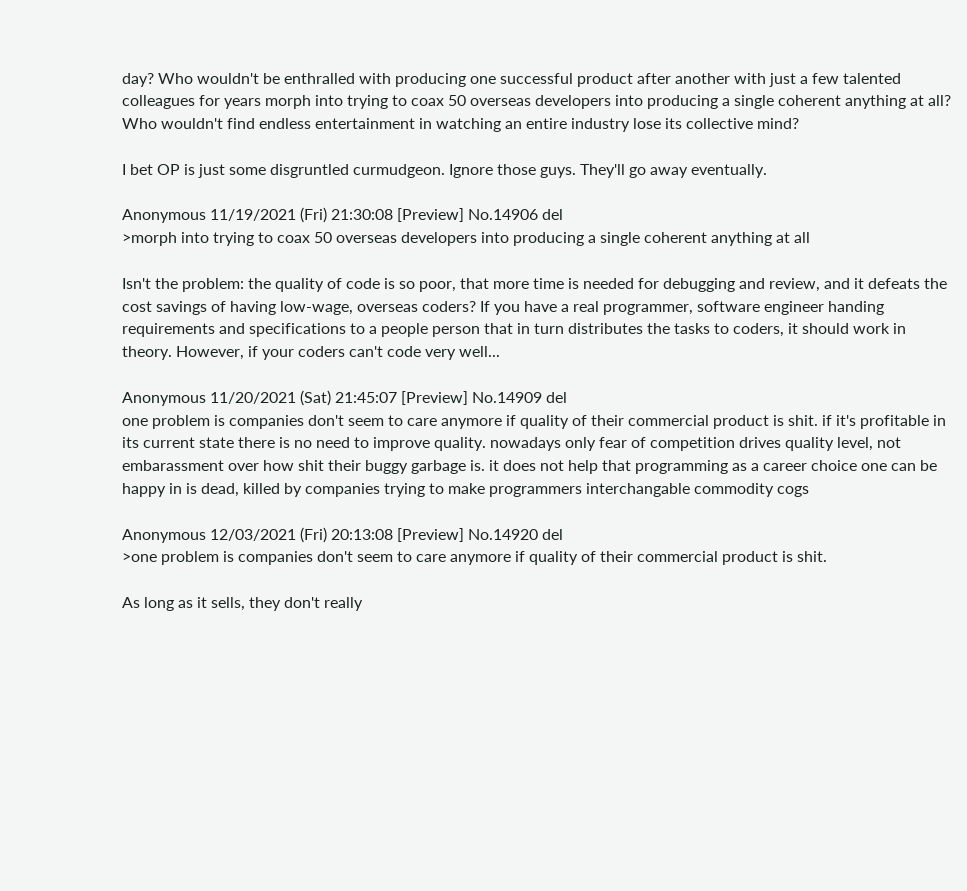day? Who wouldn't be enthralled with producing one successful product after another with just a few talented colleagues for years morph into trying to coax 50 overseas developers into producing a single coherent anything at all? Who wouldn't find endless entertainment in watching an entire industry lose its collective mind?

I bet OP is just some disgruntled curmudgeon. Ignore those guys. They'll go away eventually.

Anonymous 11/19/2021 (Fri) 21:30:08 [Preview] No.14906 del
>morph into trying to coax 50 overseas developers into producing a single coherent anything at all

Isn't the problem: the quality of code is so poor, that more time is needed for debugging and review, and it defeats the cost savings of having low-wage, overseas coders? If you have a real programmer, software engineer handing requirements and specifications to a people person that in turn distributes the tasks to coders, it should work in theory. However, if your coders can't code very well...

Anonymous 11/20/2021 (Sat) 21:45:07 [Preview] No.14909 del
one problem is companies don't seem to care anymore if quality of their commercial product is shit. if it's profitable in its current state there is no need to improve quality. nowadays only fear of competition drives quality level, not embarassment over how shit their buggy garbage is. it does not help that programming as a career choice one can be happy in is dead, killed by companies trying to make programmers interchangable commodity cogs

Anonymous 12/03/2021 (Fri) 20:13:08 [Preview] No.14920 del
>one problem is companies don't seem to care anymore if quality of their commercial product is shit.

As long as it sells, they don't really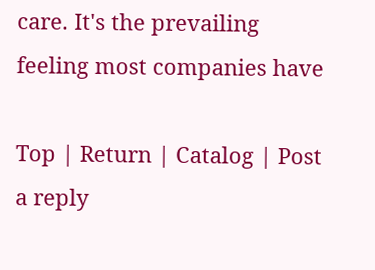care. It's the prevailing feeling most companies have

Top | Return | Catalog | Post a reply